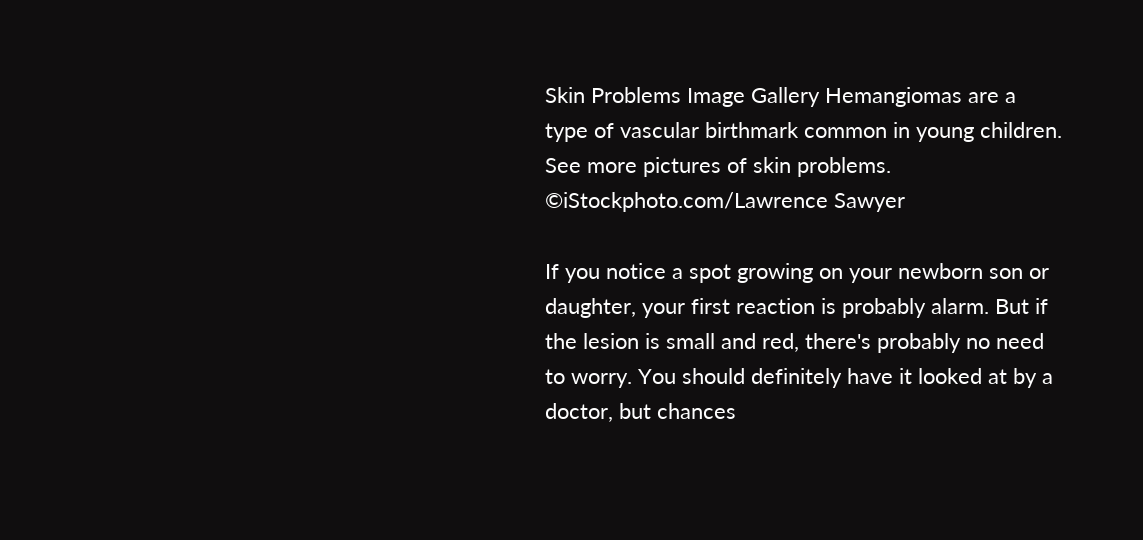Skin Problems Image Gallery Hemangiomas are a type of vascular birthmark common in young children. See more pictures of skin problems.
©iStockphoto.com/Lawrence Sawyer

If you notice a spot growing on your newborn son or daughter, your first reaction is probably alarm. But if the lesion is small and red, there's probably no need to worry. You should definitely have it looked at by a doctor, but chances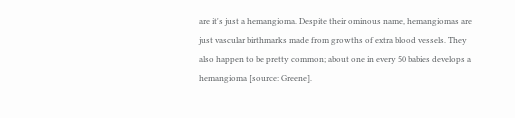are it's just a hemangioma. Despite their ominous name, hemangiomas are just vascular birthmarks made from growths of extra blood vessels. They also happen to be pretty common; about one in every 50 babies develops a hemangioma [source: Greene].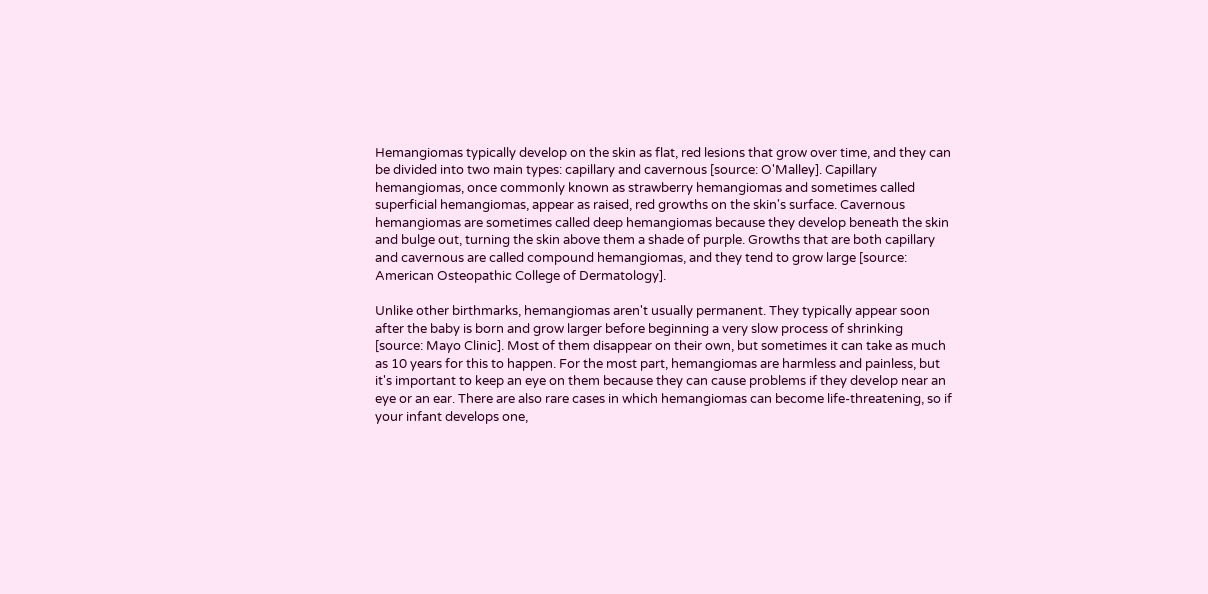Hemangiomas typically develop on the skin as flat, red lesions that grow over time, and they can be divided into two main types: capillary and cavernous [source: O'Malley]. Capillary hemangiomas, once commonly known as strawberry hemangiomas and sometimes called superficial hemangiomas, appear as raised, red growths on the skin's surface. Cavernous hemangiomas are sometimes called deep hemangiomas because they develop beneath the skin and bulge out, turning the skin above them a shade of purple. Growths that are both capillary and cavernous are called compound hemangiomas, and they tend to grow large [source: American Osteopathic College of Dermatology].

Unlike other birthmarks, hemangiomas aren't usually permanent. They typically appear soon after the baby is born and grow larger before beginning a very slow process of shrinking [source: Mayo Clinic]. Most of them disappear on their own, but sometimes it can take as much as 10 years for this to happen. For the most part, hemangiomas are harmless and painless, but it's important to keep an eye on them because they can cause problems if they develop near an eye or an ear. There are also rare cases in which hemangiomas can become life-threatening, so if your infant develops one,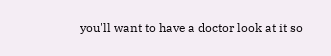you'll want to have a doctor look at it so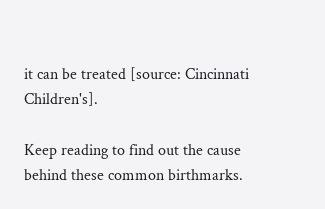it can be treated [source: Cincinnati Children's].

Keep reading to find out the cause behind these common birthmarks.